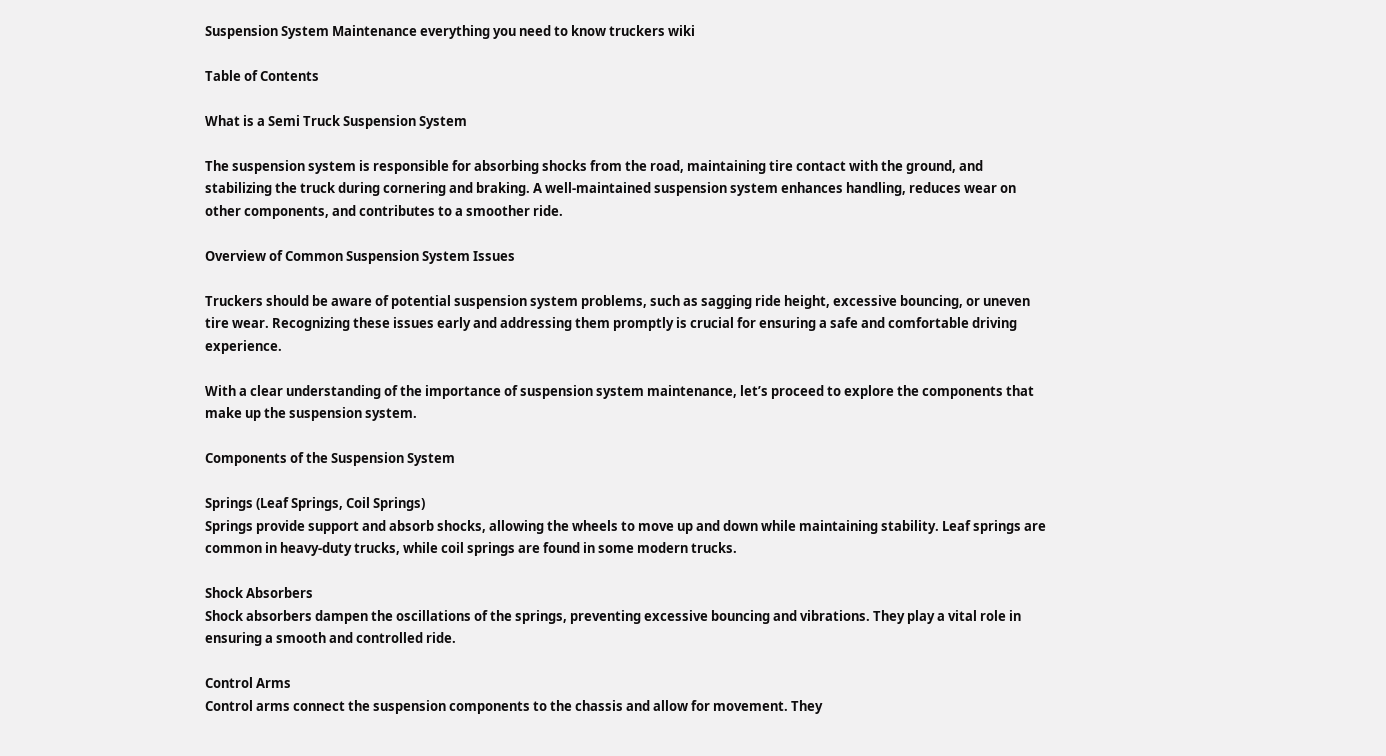Suspension System Maintenance everything you need to know truckers wiki

Table of Contents

What is a Semi Truck Suspension System

The suspension system is responsible for absorbing shocks from the road, maintaining tire contact with the ground, and stabilizing the truck during cornering and braking. A well-maintained suspension system enhances handling, reduces wear on other components, and contributes to a smoother ride.

Overview of Common Suspension System Issues

Truckers should be aware of potential suspension system problems, such as sagging ride height, excessive bouncing, or uneven tire wear. Recognizing these issues early and addressing them promptly is crucial for ensuring a safe and comfortable driving experience.

With a clear understanding of the importance of suspension system maintenance, let’s proceed to explore the components that make up the suspension system.

Components of the Suspension System

Springs (Leaf Springs, Coil Springs)
Springs provide support and absorb shocks, allowing the wheels to move up and down while maintaining stability. Leaf springs are common in heavy-duty trucks, while coil springs are found in some modern trucks.

Shock Absorbers
Shock absorbers dampen the oscillations of the springs, preventing excessive bouncing and vibrations. They play a vital role in ensuring a smooth and controlled ride.

Control Arms
Control arms connect the suspension components to the chassis and allow for movement. They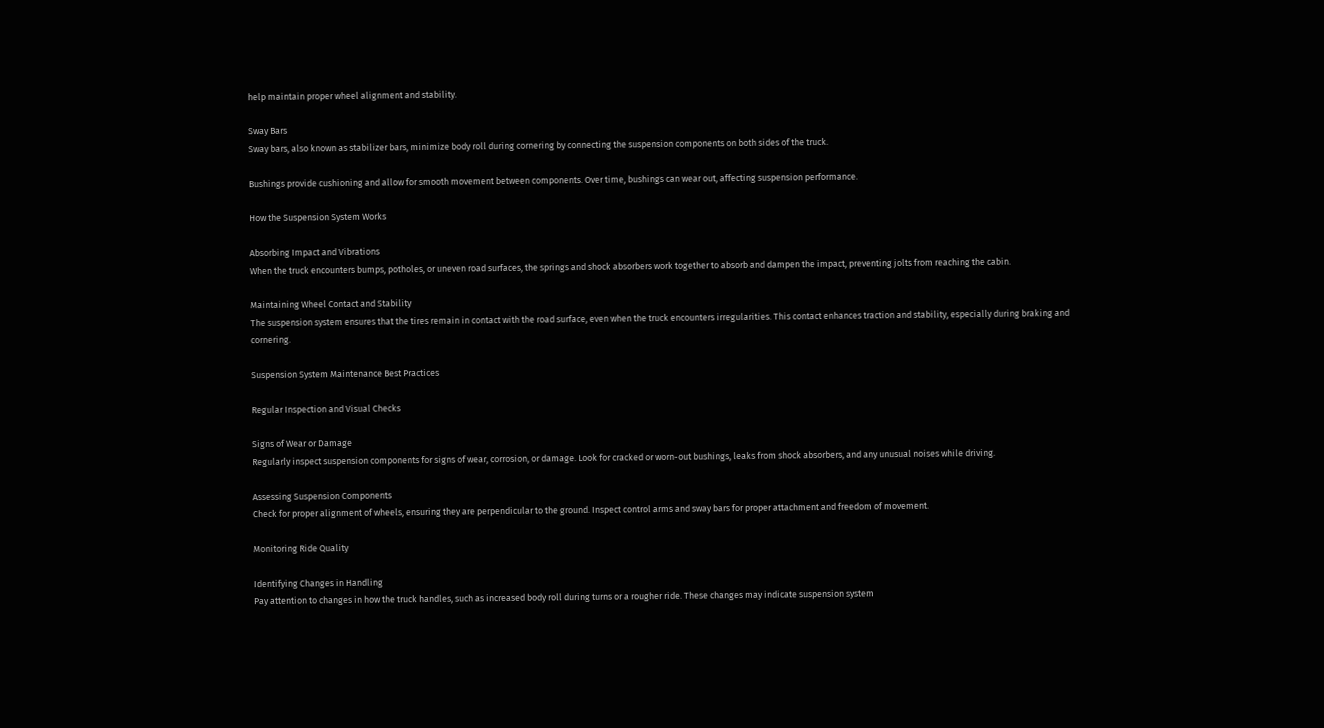help maintain proper wheel alignment and stability.

Sway Bars
Sway bars, also known as stabilizer bars, minimize body roll during cornering by connecting the suspension components on both sides of the truck.

Bushings provide cushioning and allow for smooth movement between components. Over time, bushings can wear out, affecting suspension performance.

How the Suspension System Works

Absorbing Impact and Vibrations
When the truck encounters bumps, potholes, or uneven road surfaces, the springs and shock absorbers work together to absorb and dampen the impact, preventing jolts from reaching the cabin.

Maintaining Wheel Contact and Stability
The suspension system ensures that the tires remain in contact with the road surface, even when the truck encounters irregularities. This contact enhances traction and stability, especially during braking and cornering.

Suspension System Maintenance Best Practices

Regular Inspection and Visual Checks

Signs of Wear or Damage
Regularly inspect suspension components for signs of wear, corrosion, or damage. Look for cracked or worn-out bushings, leaks from shock absorbers, and any unusual noises while driving.

Assessing Suspension Components
Check for proper alignment of wheels, ensuring they are perpendicular to the ground. Inspect control arms and sway bars for proper attachment and freedom of movement.

Monitoring Ride Quality

Identifying Changes in Handling
Pay attention to changes in how the truck handles, such as increased body roll during turns or a rougher ride. These changes may indicate suspension system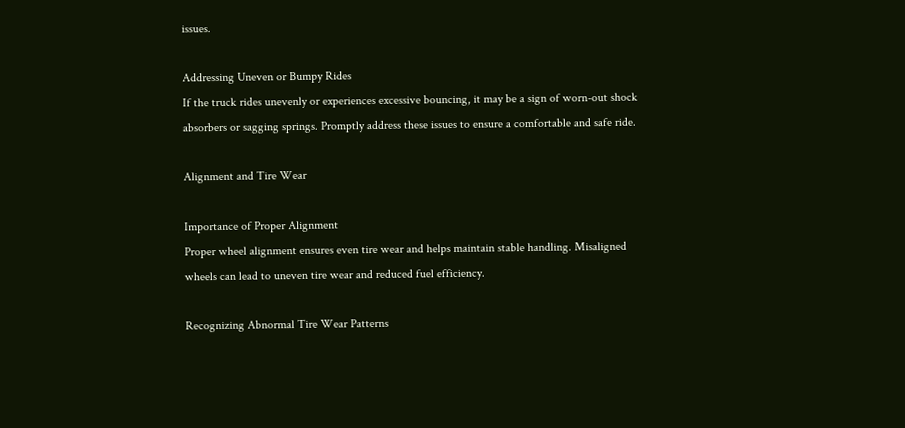issues.

Addressing Uneven or Bumpy Rides
If the truck rides unevenly or experiences excessive bouncing, it may be a sign of worn-out shock absorbers or sagging springs. Promptly address these issues to ensure a comfortable and safe ride.

Alignment and Tire Wear

Importance of Proper Alignment
Proper wheel alignment ensures even tire wear and helps maintain stable handling. Misaligned wheels can lead to uneven tire wear and reduced fuel efficiency.

Recognizing Abnormal Tire Wear Patterns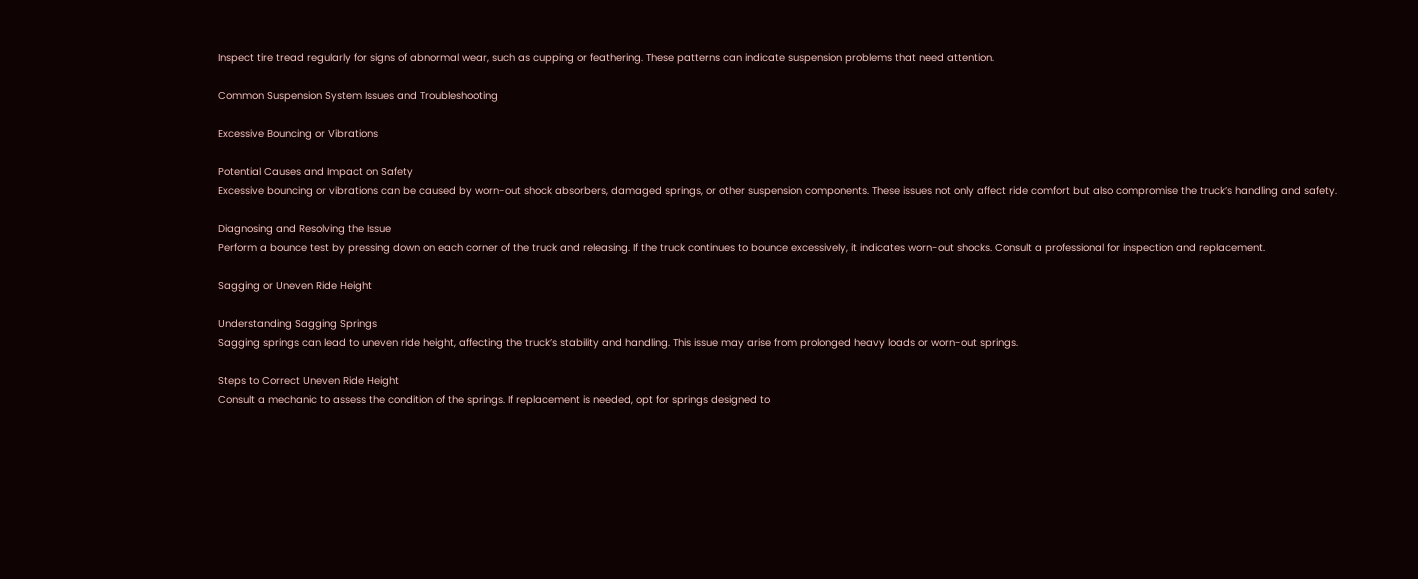Inspect tire tread regularly for signs of abnormal wear, such as cupping or feathering. These patterns can indicate suspension problems that need attention.

Common Suspension System Issues and Troubleshooting

Excessive Bouncing or Vibrations

Potential Causes and Impact on Safety
Excessive bouncing or vibrations can be caused by worn-out shock absorbers, damaged springs, or other suspension components. These issues not only affect ride comfort but also compromise the truck’s handling and safety.

Diagnosing and Resolving the Issue
Perform a bounce test by pressing down on each corner of the truck and releasing. If the truck continues to bounce excessively, it indicates worn-out shocks. Consult a professional for inspection and replacement.

Sagging or Uneven Ride Height

Understanding Sagging Springs
Sagging springs can lead to uneven ride height, affecting the truck’s stability and handling. This issue may arise from prolonged heavy loads or worn-out springs.

Steps to Correct Uneven Ride Height
Consult a mechanic to assess the condition of the springs. If replacement is needed, opt for springs designed to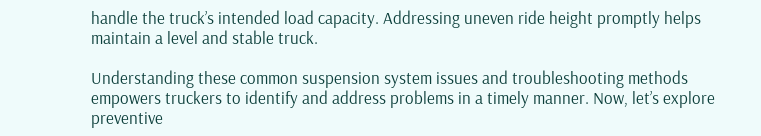handle the truck’s intended load capacity. Addressing uneven ride height promptly helps maintain a level and stable truck.

Understanding these common suspension system issues and troubleshooting methods empowers truckers to identify and address problems in a timely manner. Now, let’s explore preventive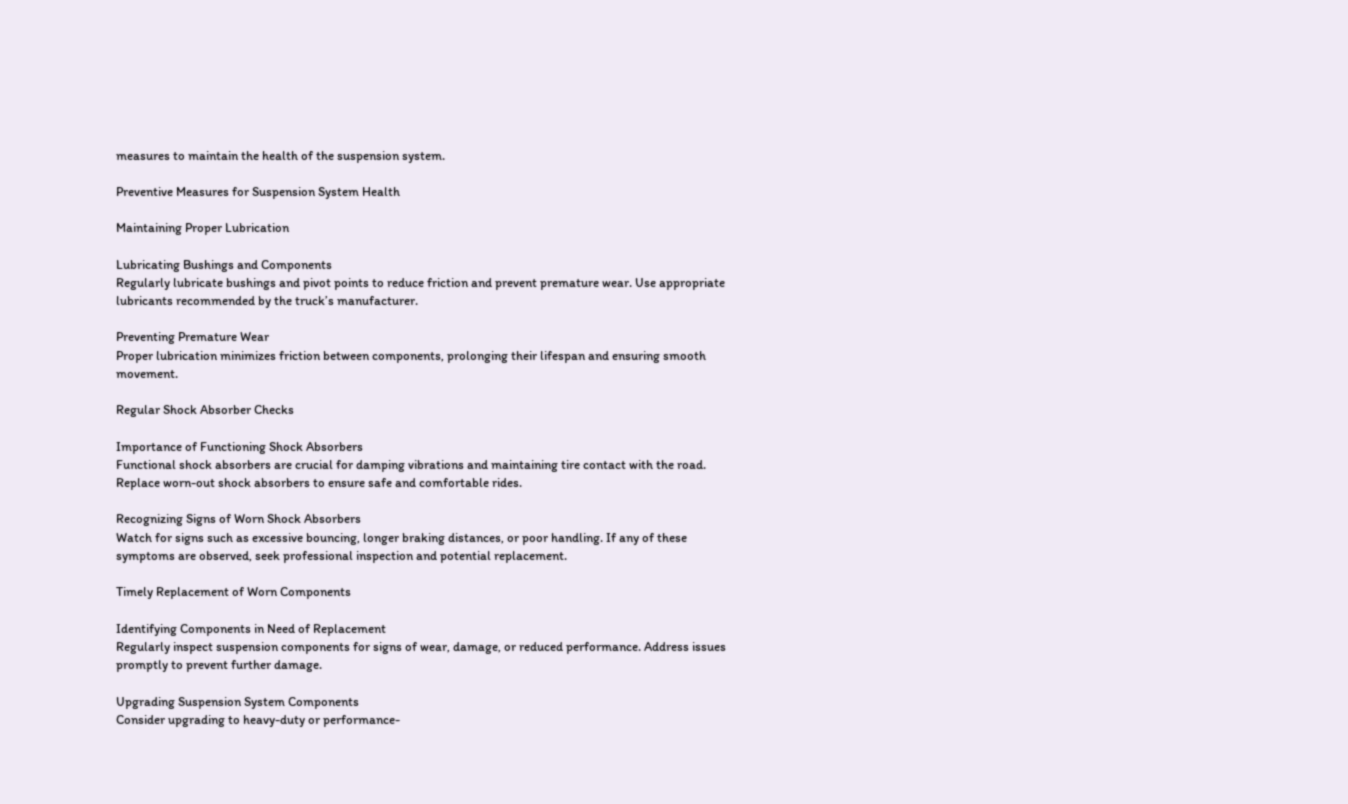measures to maintain the health of the suspension system.

Preventive Measures for Suspension System Health

Maintaining Proper Lubrication

Lubricating Bushings and Components
Regularly lubricate bushings and pivot points to reduce friction and prevent premature wear. Use appropriate lubricants recommended by the truck’s manufacturer.

Preventing Premature Wear
Proper lubrication minimizes friction between components, prolonging their lifespan and ensuring smooth movement.

Regular Shock Absorber Checks

Importance of Functioning Shock Absorbers
Functional shock absorbers are crucial for damping vibrations and maintaining tire contact with the road. Replace worn-out shock absorbers to ensure safe and comfortable rides.

Recognizing Signs of Worn Shock Absorbers
Watch for signs such as excessive bouncing, longer braking distances, or poor handling. If any of these symptoms are observed, seek professional inspection and potential replacement.

Timely Replacement of Worn Components

Identifying Components in Need of Replacement
Regularly inspect suspension components for signs of wear, damage, or reduced performance. Address issues promptly to prevent further damage.

Upgrading Suspension System Components
Consider upgrading to heavy-duty or performance-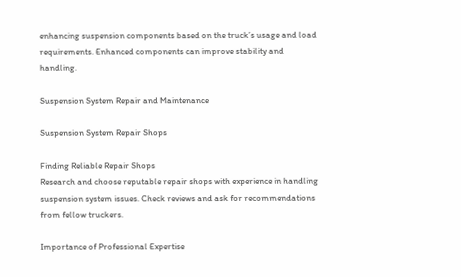enhancing suspension components based on the truck’s usage and load requirements. Enhanced components can improve stability and handling.

Suspension System Repair and Maintenance

Suspension System Repair Shops

Finding Reliable Repair Shops
Research and choose reputable repair shops with experience in handling suspension system issues. Check reviews and ask for recommendations from fellow truckers.

Importance of Professional Expertise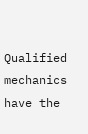Qualified mechanics have the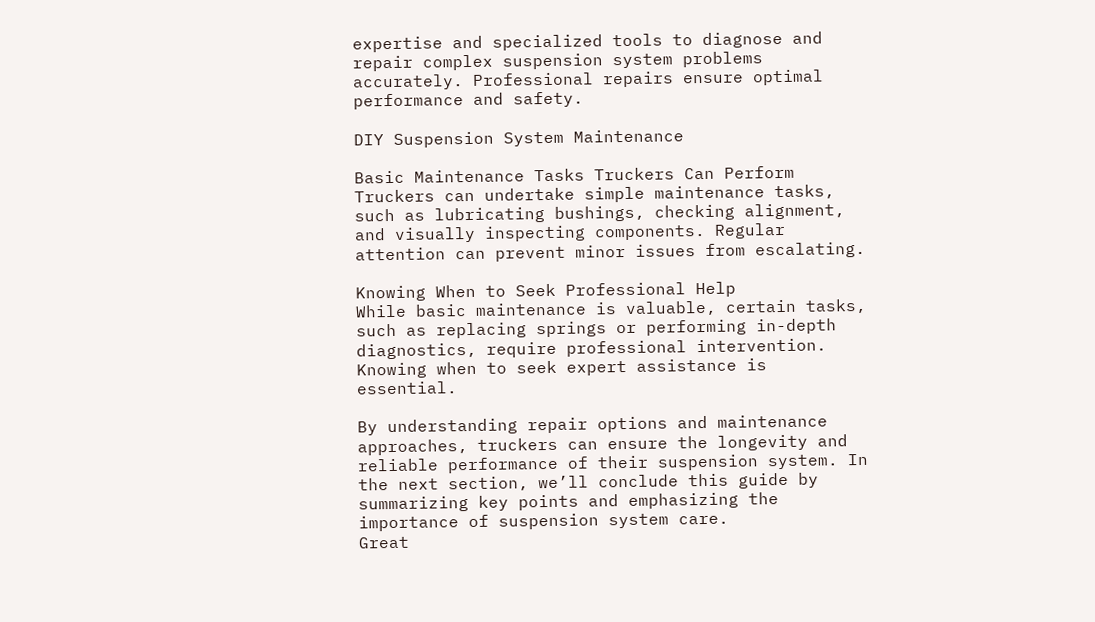expertise and specialized tools to diagnose and repair complex suspension system problems accurately. Professional repairs ensure optimal performance and safety.

DIY Suspension System Maintenance

Basic Maintenance Tasks Truckers Can Perform
Truckers can undertake simple maintenance tasks, such as lubricating bushings, checking alignment, and visually inspecting components. Regular attention can prevent minor issues from escalating.

Knowing When to Seek Professional Help
While basic maintenance is valuable, certain tasks, such as replacing springs or performing in-depth diagnostics, require professional intervention. Knowing when to seek expert assistance is essential.

By understanding repair options and maintenance approaches, truckers can ensure the longevity and reliable performance of their suspension system. In the next section, we’ll conclude this guide by summarizing key points and emphasizing the importance of suspension system care.
Great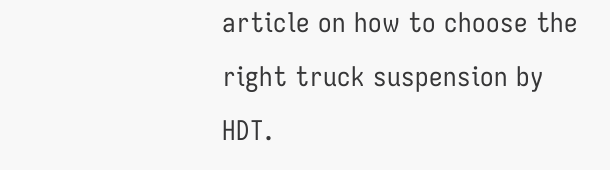article on how to choose the right truck suspension by HDT.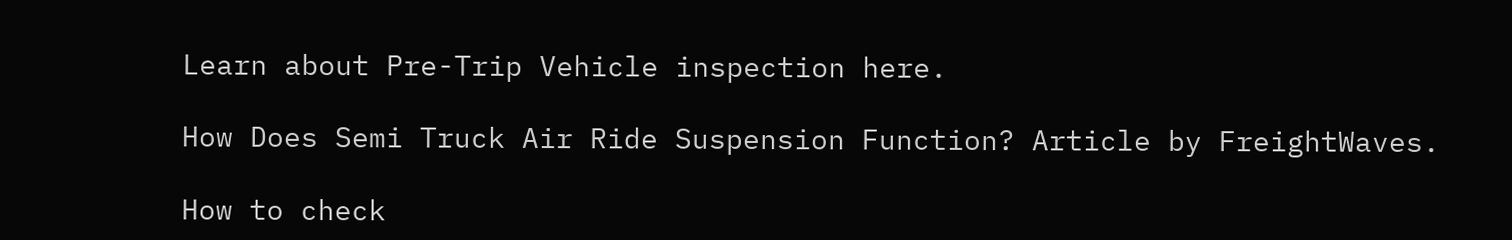Learn about Pre-Trip Vehicle inspection here.

How Does Semi Truck Air Ride Suspension Function? Article by FreightWaves.

How to check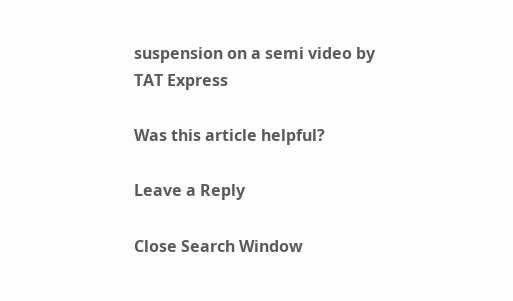suspension on a semi video by TAT Express

Was this article helpful?

Leave a Reply

Close Search Window